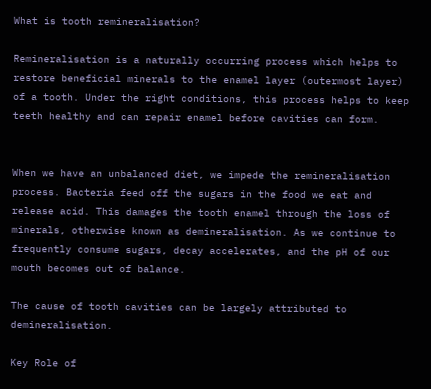What is tooth remineralisation?

Remineralisation is a naturally occurring process which helps to restore beneficial minerals to the enamel layer (outermost layer) of a tooth. Under the right conditions, this process helps to keep teeth healthy and can repair enamel before cavities can form.


When we have an unbalanced diet, we impede the remineralisation process. Bacteria feed off the sugars in the food we eat and release acid. This damages the tooth enamel through the loss of minerals, otherwise known as demineralisation. As we continue to frequently consume sugars, decay accelerates, and the pH of our mouth becomes out of balance.

The cause of tooth cavities can be largely attributed to demineralisation.

Key Role of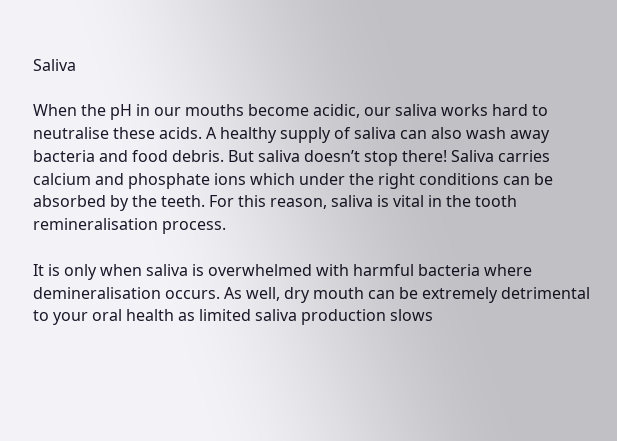Saliva

When the pH in our mouths become acidic, our saliva works hard to neutralise these acids. A healthy supply of saliva can also wash away bacteria and food debris. But saliva doesn’t stop there! Saliva carries calcium and phosphate ions which under the right conditions can be absorbed by the teeth. For this reason, saliva is vital in the tooth remineralisation process.

It is only when saliva is overwhelmed with harmful bacteria where demineralisation occurs. As well, dry mouth can be extremely detrimental to your oral health as limited saliva production slows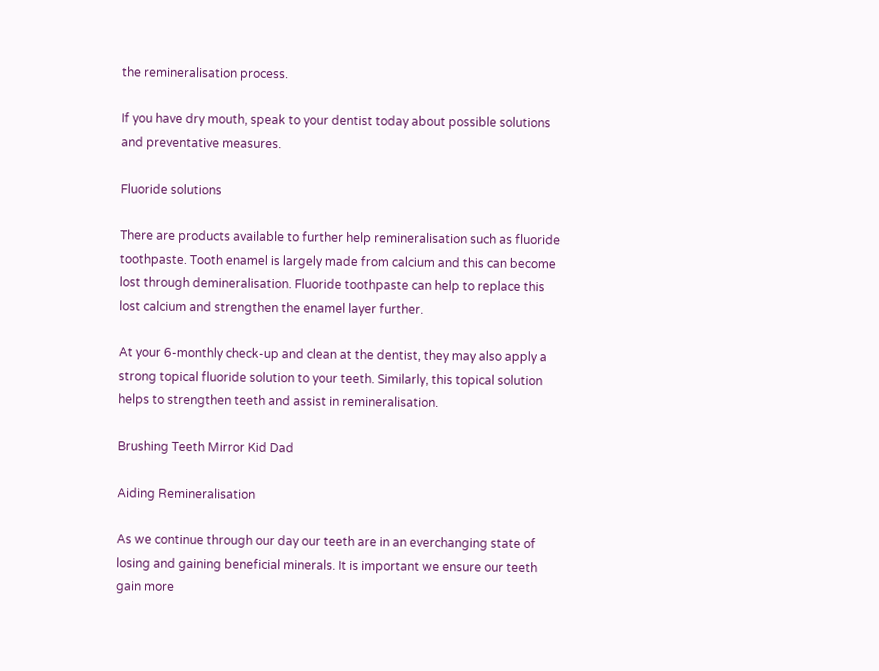the remineralisation process.

If you have dry mouth, speak to your dentist today about possible solutions and preventative measures.

Fluoride solutions

There are products available to further help remineralisation such as fluoride toothpaste. Tooth enamel is largely made from calcium and this can become lost through demineralisation. Fluoride toothpaste can help to replace this lost calcium and strengthen the enamel layer further.

At your 6-monthly check-up and clean at the dentist, they may also apply a strong topical fluoride solution to your teeth. Similarly, this topical solution helps to strengthen teeth and assist in remineralisation.

Brushing Teeth Mirror Kid Dad

Aiding Remineralisation

As we continue through our day our teeth are in an everchanging state of losing and gaining beneficial minerals. It is important we ensure our teeth gain more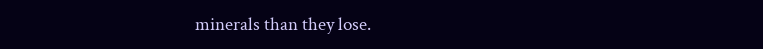minerals than they lose.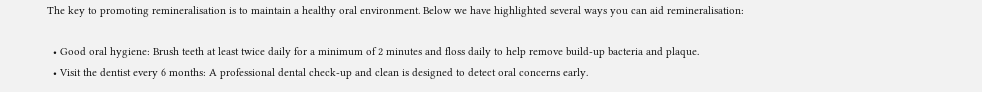The key to promoting remineralisation is to maintain a healthy oral environment. Below we have highlighted several ways you can aid remineralisation:

  • Good oral hygiene: Brush teeth at least twice daily for a minimum of 2 minutes and floss daily to help remove build-up bacteria and plaque.
  • Visit the dentist every 6 months: A professional dental check-up and clean is designed to detect oral concerns early.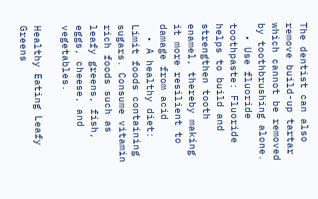The dentist can also remove build-up tartar which cannot be removed by toothbrushing alone.
  • Use fluoride toothpaste: Fluoride helps to build and strengthen tooth enamel, thereby making it more resilient to damage from acid
  • A healthy diet: Limit foods containing sugars. Consume vitamin rich foods such as leafy greens, fish, eggs, cheese, and vegetables.

Healthy Eating Leafy Greens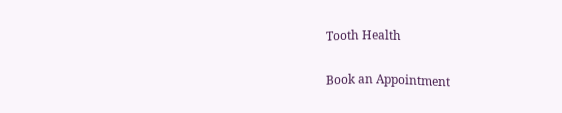Tooth Health

Book an Appointment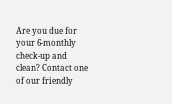Are you due for your 6-monthly check-up and clean? Contact one of our friendly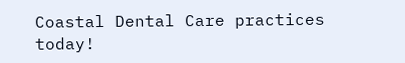Coastal Dental Care practices today!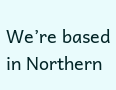We’re based in Northern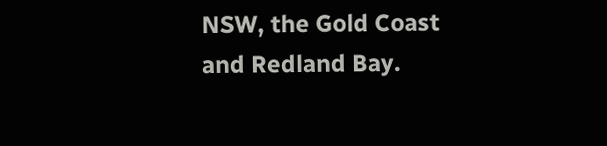NSW, the Gold Coast and Redland Bay.